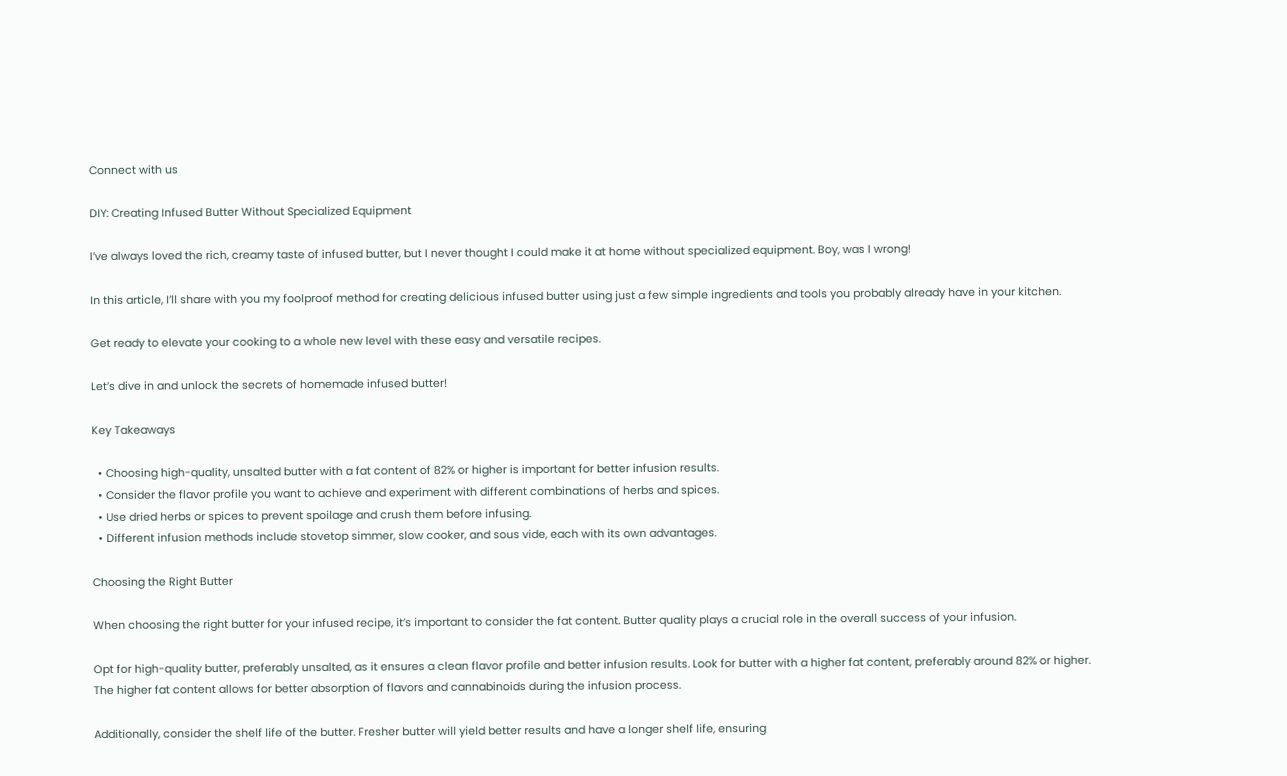Connect with us

DIY: Creating Infused Butter Without Specialized Equipment

I’ve always loved the rich, creamy taste of infused butter, but I never thought I could make it at home without specialized equipment. Boy, was I wrong!

In this article, I’ll share with you my foolproof method for creating delicious infused butter using just a few simple ingredients and tools you probably already have in your kitchen.

Get ready to elevate your cooking to a whole new level with these easy and versatile recipes.

Let’s dive in and unlock the secrets of homemade infused butter!

Key Takeaways

  • Choosing high-quality, unsalted butter with a fat content of 82% or higher is important for better infusion results.
  • Consider the flavor profile you want to achieve and experiment with different combinations of herbs and spices.
  • Use dried herbs or spices to prevent spoilage and crush them before infusing.
  • Different infusion methods include stovetop simmer, slow cooker, and sous vide, each with its own advantages.

Choosing the Right Butter

When choosing the right butter for your infused recipe, it’s important to consider the fat content. Butter quality plays a crucial role in the overall success of your infusion.

Opt for high-quality butter, preferably unsalted, as it ensures a clean flavor profile and better infusion results. Look for butter with a higher fat content, preferably around 82% or higher. The higher fat content allows for better absorption of flavors and cannabinoids during the infusion process.

Additionally, consider the shelf life of the butter. Fresher butter will yield better results and have a longer shelf life, ensuring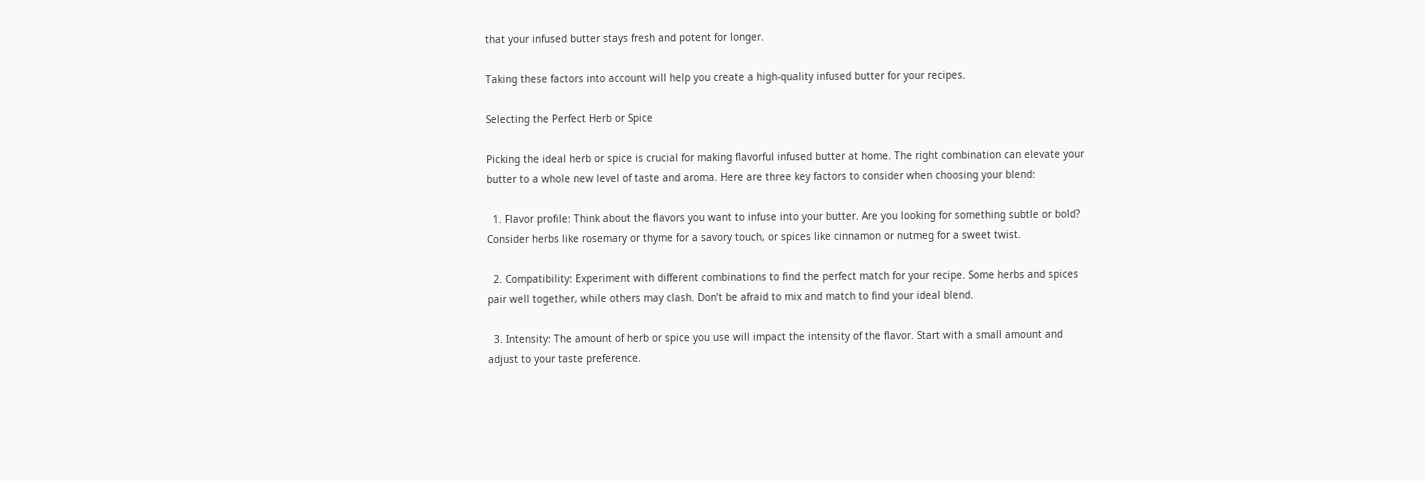that your infused butter stays fresh and potent for longer.

Taking these factors into account will help you create a high-quality infused butter for your recipes.

Selecting the Perfect Herb or Spice

Picking the ideal herb or spice is crucial for making flavorful infused butter at home. The right combination can elevate your butter to a whole new level of taste and aroma. Here are three key factors to consider when choosing your blend:

  1. Flavor profile: Think about the flavors you want to infuse into your butter. Are you looking for something subtle or bold? Consider herbs like rosemary or thyme for a savory touch, or spices like cinnamon or nutmeg for a sweet twist.

  2. Compatibility: Experiment with different combinations to find the perfect match for your recipe. Some herbs and spices pair well together, while others may clash. Don’t be afraid to mix and match to find your ideal blend.

  3. Intensity: The amount of herb or spice you use will impact the intensity of the flavor. Start with a small amount and adjust to your taste preference.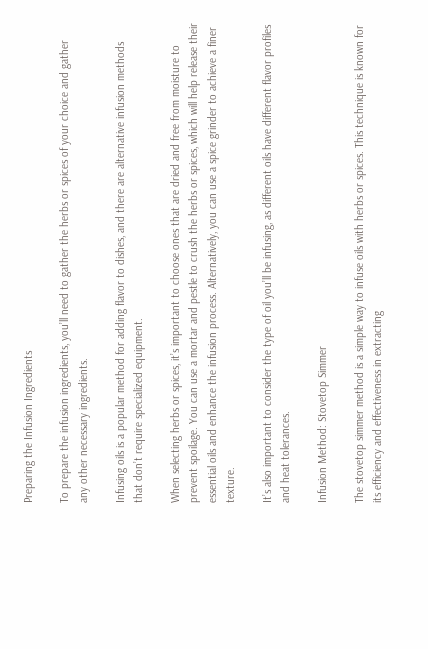Preparing the Infusion Ingredients

To prepare the infusion ingredients, you’ll need to gather the herbs or spices of your choice and gather any other necessary ingredients.

Infusing oils is a popular method for adding flavor to dishes, and there are alternative infusion methods that don’t require specialized equipment.

When selecting herbs or spices, it’s important to choose ones that are dried and free from moisture to prevent spoilage. You can use a mortar and pestle to crush the herbs or spices, which will help release their essential oils and enhance the infusion process. Alternatively, you can use a spice grinder to achieve a finer texture.

It’s also important to consider the type of oil you’ll be infusing, as different oils have different flavor profiles and heat tolerances.

Infusion Method: Stovetop Simmer

The stovetop simmer method is a simple way to infuse oils with herbs or spices. This technique is known for its efficiency and effectiveness in extracting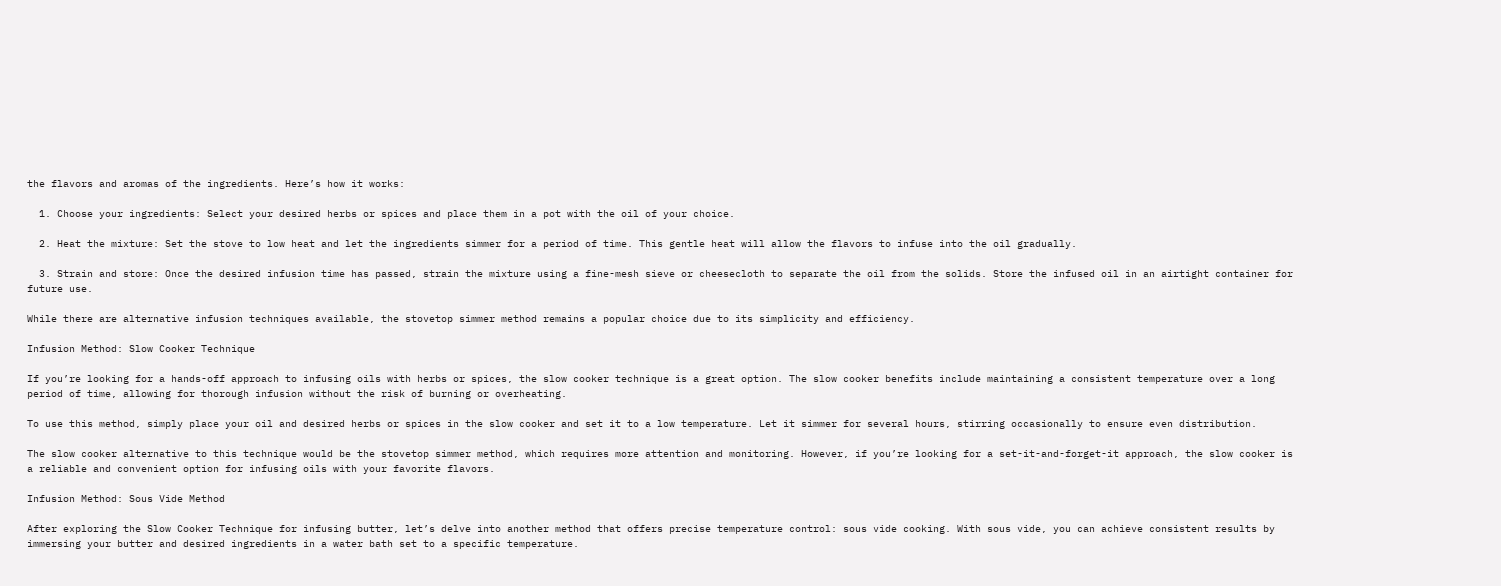the flavors and aromas of the ingredients. Here’s how it works:

  1. Choose your ingredients: Select your desired herbs or spices and place them in a pot with the oil of your choice.

  2. Heat the mixture: Set the stove to low heat and let the ingredients simmer for a period of time. This gentle heat will allow the flavors to infuse into the oil gradually.

  3. Strain and store: Once the desired infusion time has passed, strain the mixture using a fine-mesh sieve or cheesecloth to separate the oil from the solids. Store the infused oil in an airtight container for future use.

While there are alternative infusion techniques available, the stovetop simmer method remains a popular choice due to its simplicity and efficiency.

Infusion Method: Slow Cooker Technique

If you’re looking for a hands-off approach to infusing oils with herbs or spices, the slow cooker technique is a great option. The slow cooker benefits include maintaining a consistent temperature over a long period of time, allowing for thorough infusion without the risk of burning or overheating.

To use this method, simply place your oil and desired herbs or spices in the slow cooker and set it to a low temperature. Let it simmer for several hours, stirring occasionally to ensure even distribution.

The slow cooker alternative to this technique would be the stovetop simmer method, which requires more attention and monitoring. However, if you’re looking for a set-it-and-forget-it approach, the slow cooker is a reliable and convenient option for infusing oils with your favorite flavors.

Infusion Method: Sous Vide Method

After exploring the Slow Cooker Technique for infusing butter, let’s delve into another method that offers precise temperature control: sous vide cooking. With sous vide, you can achieve consistent results by immersing your butter and desired ingredients in a water bath set to a specific temperature.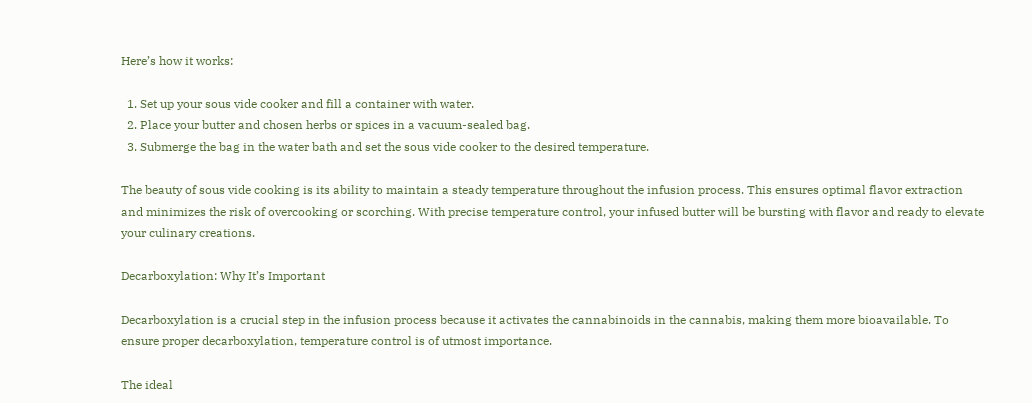Here’s how it works:

  1. Set up your sous vide cooker and fill a container with water.
  2. Place your butter and chosen herbs or spices in a vacuum-sealed bag.
  3. Submerge the bag in the water bath and set the sous vide cooker to the desired temperature.

The beauty of sous vide cooking is its ability to maintain a steady temperature throughout the infusion process. This ensures optimal flavor extraction and minimizes the risk of overcooking or scorching. With precise temperature control, your infused butter will be bursting with flavor and ready to elevate your culinary creations.

Decarboxylation: Why It’s Important

Decarboxylation is a crucial step in the infusion process because it activates the cannabinoids in the cannabis, making them more bioavailable. To ensure proper decarboxylation, temperature control is of utmost importance.

The ideal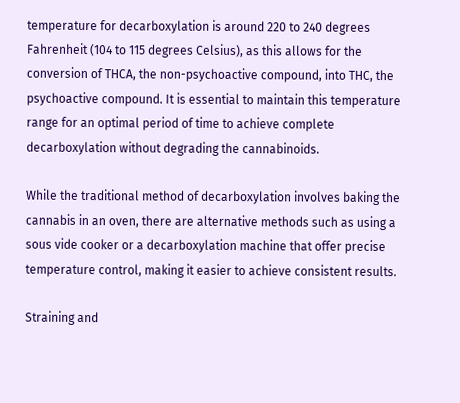temperature for decarboxylation is around 220 to 240 degrees Fahrenheit (104 to 115 degrees Celsius), as this allows for the conversion of THCA, the non-psychoactive compound, into THC, the psychoactive compound. It is essential to maintain this temperature range for an optimal period of time to achieve complete decarboxylation without degrading the cannabinoids.

While the traditional method of decarboxylation involves baking the cannabis in an oven, there are alternative methods such as using a sous vide cooker or a decarboxylation machine that offer precise temperature control, making it easier to achieve consistent results.

Straining and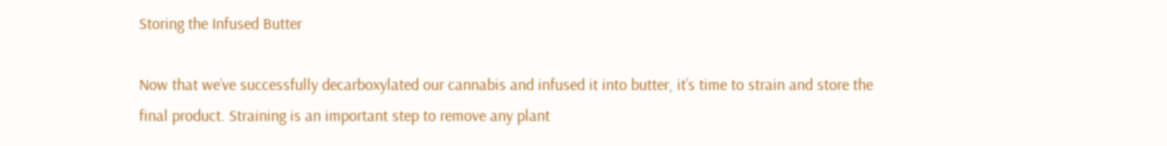Storing the Infused Butter

Now that we’ve successfully decarboxylated our cannabis and infused it into butter, it’s time to strain and store the final product. Straining is an important step to remove any plant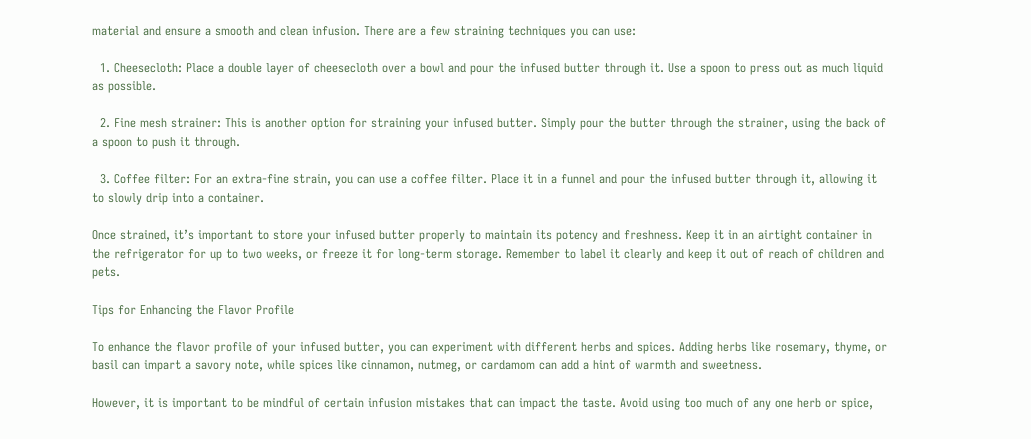material and ensure a smooth and clean infusion. There are a few straining techniques you can use:

  1. Cheesecloth: Place a double layer of cheesecloth over a bowl and pour the infused butter through it. Use a spoon to press out as much liquid as possible.

  2. Fine mesh strainer: This is another option for straining your infused butter. Simply pour the butter through the strainer, using the back of a spoon to push it through.

  3. Coffee filter: For an extra-fine strain, you can use a coffee filter. Place it in a funnel and pour the infused butter through it, allowing it to slowly drip into a container.

Once strained, it’s important to store your infused butter properly to maintain its potency and freshness. Keep it in an airtight container in the refrigerator for up to two weeks, or freeze it for long-term storage. Remember to label it clearly and keep it out of reach of children and pets.

Tips for Enhancing the Flavor Profile

To enhance the flavor profile of your infused butter, you can experiment with different herbs and spices. Adding herbs like rosemary, thyme, or basil can impart a savory note, while spices like cinnamon, nutmeg, or cardamom can add a hint of warmth and sweetness.

However, it is important to be mindful of certain infusion mistakes that can impact the taste. Avoid using too much of any one herb or spice,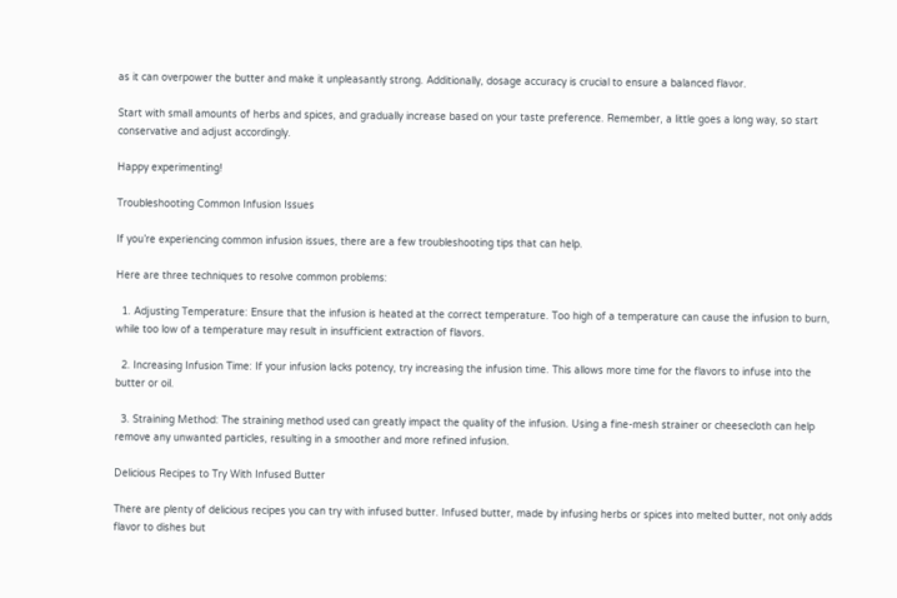as it can overpower the butter and make it unpleasantly strong. Additionally, dosage accuracy is crucial to ensure a balanced flavor.

Start with small amounts of herbs and spices, and gradually increase based on your taste preference. Remember, a little goes a long way, so start conservative and adjust accordingly.

Happy experimenting!

Troubleshooting Common Infusion Issues

If you’re experiencing common infusion issues, there are a few troubleshooting tips that can help.

Here are three techniques to resolve common problems:

  1. Adjusting Temperature: Ensure that the infusion is heated at the correct temperature. Too high of a temperature can cause the infusion to burn, while too low of a temperature may result in insufficient extraction of flavors.

  2. Increasing Infusion Time: If your infusion lacks potency, try increasing the infusion time. This allows more time for the flavors to infuse into the butter or oil.

  3. Straining Method: The straining method used can greatly impact the quality of the infusion. Using a fine-mesh strainer or cheesecloth can help remove any unwanted particles, resulting in a smoother and more refined infusion.

Delicious Recipes to Try With Infused Butter

There are plenty of delicious recipes you can try with infused butter. Infused butter, made by infusing herbs or spices into melted butter, not only adds flavor to dishes but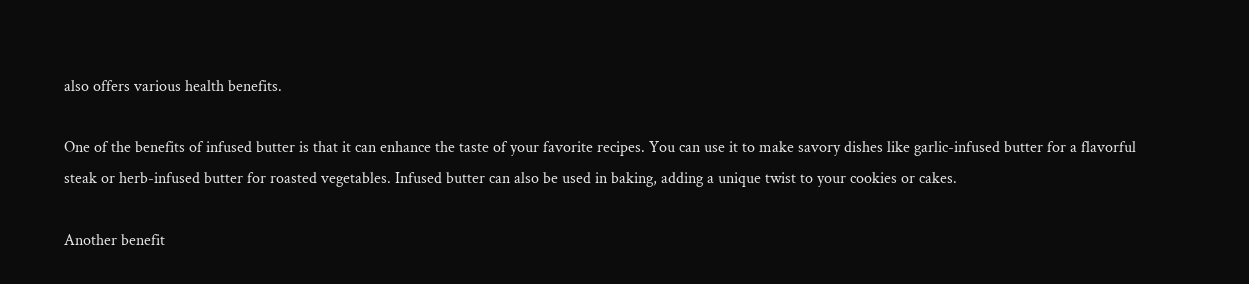also offers various health benefits.

One of the benefits of infused butter is that it can enhance the taste of your favorite recipes. You can use it to make savory dishes like garlic-infused butter for a flavorful steak or herb-infused butter for roasted vegetables. Infused butter can also be used in baking, adding a unique twist to your cookies or cakes.

Another benefit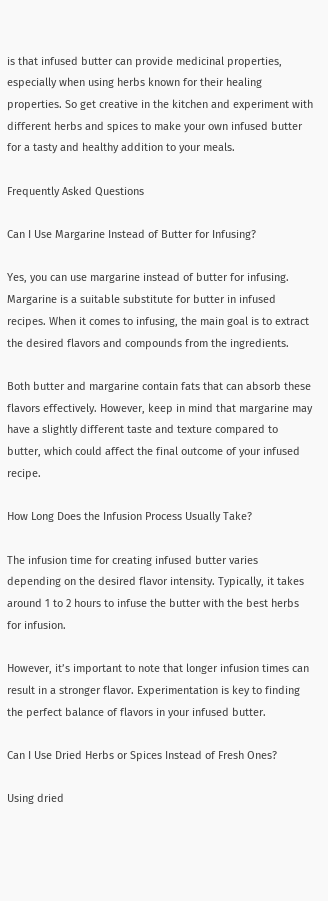is that infused butter can provide medicinal properties, especially when using herbs known for their healing properties. So get creative in the kitchen and experiment with different herbs and spices to make your own infused butter for a tasty and healthy addition to your meals.

Frequently Asked Questions

Can I Use Margarine Instead of Butter for Infusing?

Yes, you can use margarine instead of butter for infusing. Margarine is a suitable substitute for butter in infused recipes. When it comes to infusing, the main goal is to extract the desired flavors and compounds from the ingredients.

Both butter and margarine contain fats that can absorb these flavors effectively. However, keep in mind that margarine may have a slightly different taste and texture compared to butter, which could affect the final outcome of your infused recipe.

How Long Does the Infusion Process Usually Take?

The infusion time for creating infused butter varies depending on the desired flavor intensity. Typically, it takes around 1 to 2 hours to infuse the butter with the best herbs for infusion.

However, it’s important to note that longer infusion times can result in a stronger flavor. Experimentation is key to finding the perfect balance of flavors in your infused butter.

Can I Use Dried Herbs or Spices Instead of Fresh Ones?

Using dried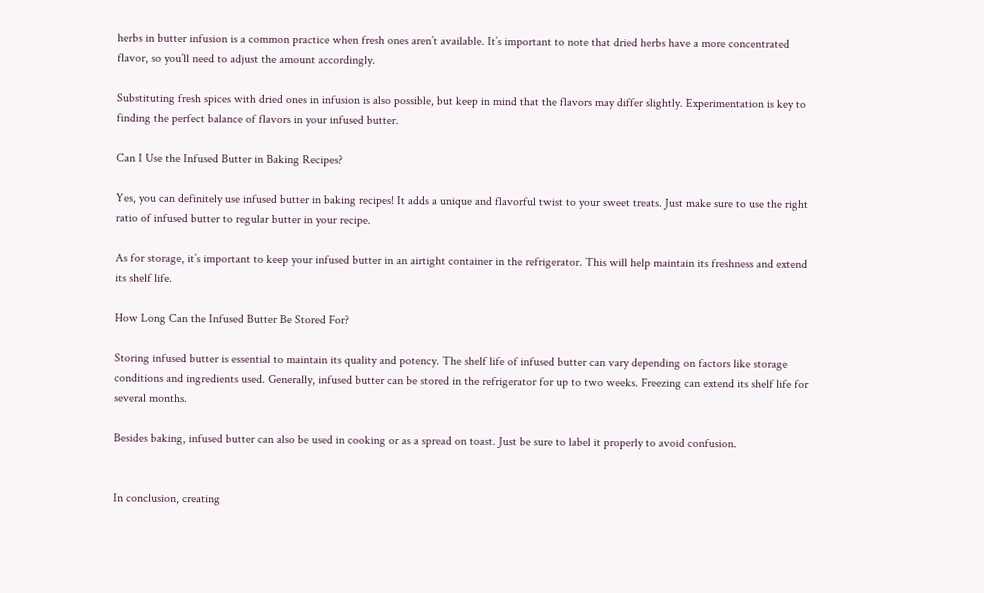herbs in butter infusion is a common practice when fresh ones aren’t available. It’s important to note that dried herbs have a more concentrated flavor, so you’ll need to adjust the amount accordingly.

Substituting fresh spices with dried ones in infusion is also possible, but keep in mind that the flavors may differ slightly. Experimentation is key to finding the perfect balance of flavors in your infused butter.

Can I Use the Infused Butter in Baking Recipes?

Yes, you can definitely use infused butter in baking recipes! It adds a unique and flavorful twist to your sweet treats. Just make sure to use the right ratio of infused butter to regular butter in your recipe.

As for storage, it’s important to keep your infused butter in an airtight container in the refrigerator. This will help maintain its freshness and extend its shelf life.

How Long Can the Infused Butter Be Stored For?

Storing infused butter is essential to maintain its quality and potency. The shelf life of infused butter can vary depending on factors like storage conditions and ingredients used. Generally, infused butter can be stored in the refrigerator for up to two weeks. Freezing can extend its shelf life for several months.

Besides baking, infused butter can also be used in cooking or as a spread on toast. Just be sure to label it properly to avoid confusion.


In conclusion, creating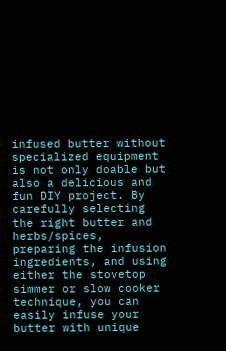infused butter without specialized equipment is not only doable but also a delicious and fun DIY project. By carefully selecting the right butter and herbs/spices, preparing the infusion ingredients, and using either the stovetop simmer or slow cooker technique, you can easily infuse your butter with unique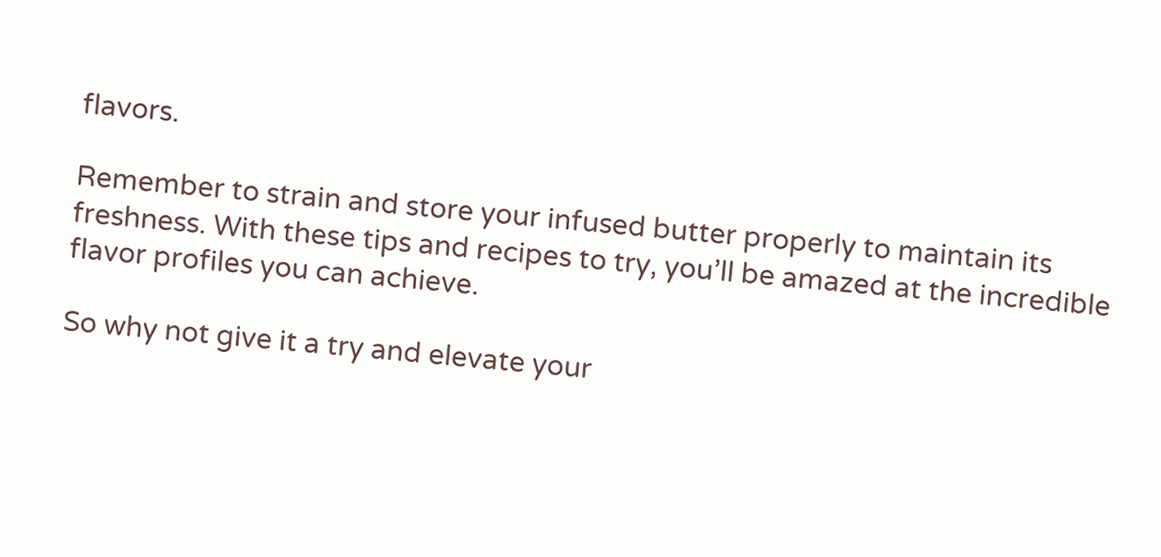flavors.

Remember to strain and store your infused butter properly to maintain its freshness. With these tips and recipes to try, you’ll be amazed at the incredible flavor profiles you can achieve.

So why not give it a try and elevate your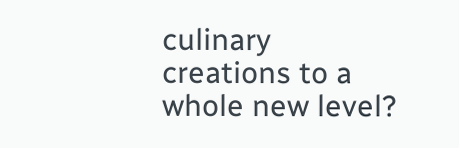culinary creations to a whole new level?